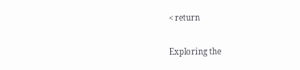< return

Exploring the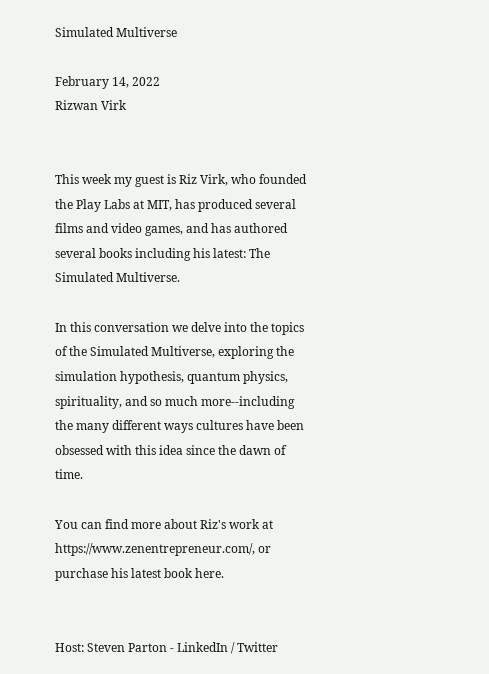Simulated Multiverse

February 14, 2022
Rizwan Virk


This week my guest is Riz Virk, who founded the Play Labs at MIT, has produced several films and video games, and has authored several books including his latest: The Simulated Multiverse.

In this conversation we delve into the topics of the Simulated Multiverse, exploring the simulation hypothesis, quantum physics, spirituality, and so much more--including the many different ways cultures have been obsessed with this idea since the dawn of time.

You can find more about Riz's work at https://www.zenentrepreneur.com/, or purchase his latest book here.


Host: Steven Parton - LinkedIn / Twitter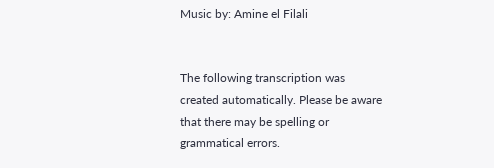Music by: Amine el Filali


The following transcription was created automatically. Please be aware that there may be spelling or grammatical errors.